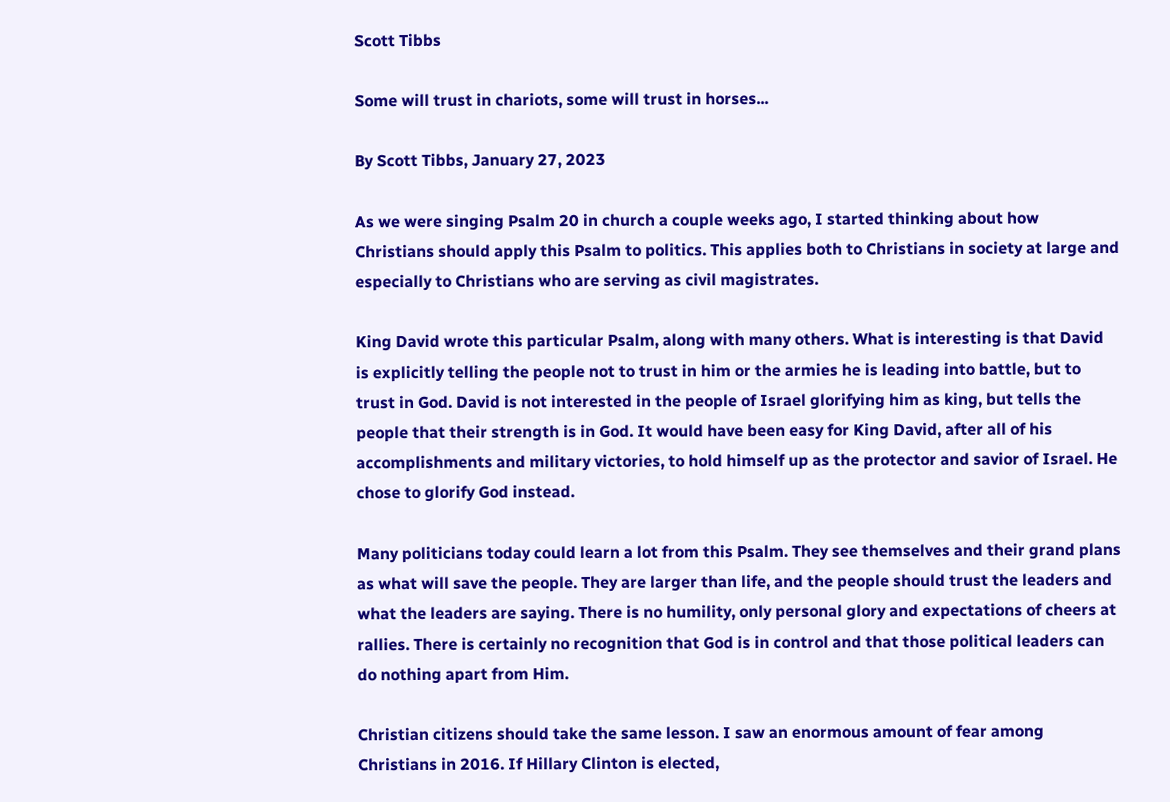Scott Tibbs

Some will trust in chariots, some will trust in horses...

By Scott Tibbs, January 27, 2023

As we were singing Psalm 20 in church a couple weeks ago, I started thinking about how Christians should apply this Psalm to politics. This applies both to Christians in society at large and especially to Christians who are serving as civil magistrates.

King David wrote this particular Psalm, along with many others. What is interesting is that David is explicitly telling the people not to trust in him or the armies he is leading into battle, but to trust in God. David is not interested in the people of Israel glorifying him as king, but tells the people that their strength is in God. It would have been easy for King David, after all of his accomplishments and military victories, to hold himself up as the protector and savior of Israel. He chose to glorify God instead.

Many politicians today could learn a lot from this Psalm. They see themselves and their grand plans as what will save the people. They are larger than life, and the people should trust the leaders and what the leaders are saying. There is no humility, only personal glory and expectations of cheers at rallies. There is certainly no recognition that God is in control and that those political leaders can do nothing apart from Him.

Christian citizens should take the same lesson. I saw an enormous amount of fear among Christians in 2016. If Hillary Clinton is elected,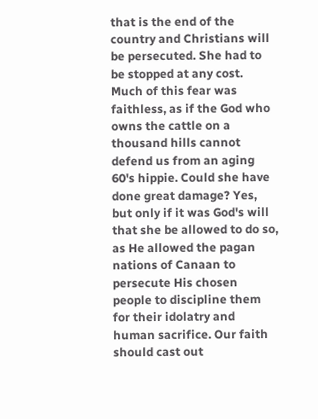that is the end of the country and Christians will be persecuted. She had to be stopped at any cost. Much of this fear was faithless, as if the God who owns the cattle on a thousand hills cannot defend us from an aging 60's hippie. Could she have done great damage? Yes, but only if it was God's will that she be allowed to do so, as He allowed the pagan nations of Canaan to persecute His chosen people to discipline them for their idolatry and human sacrifice. Our faith should cast out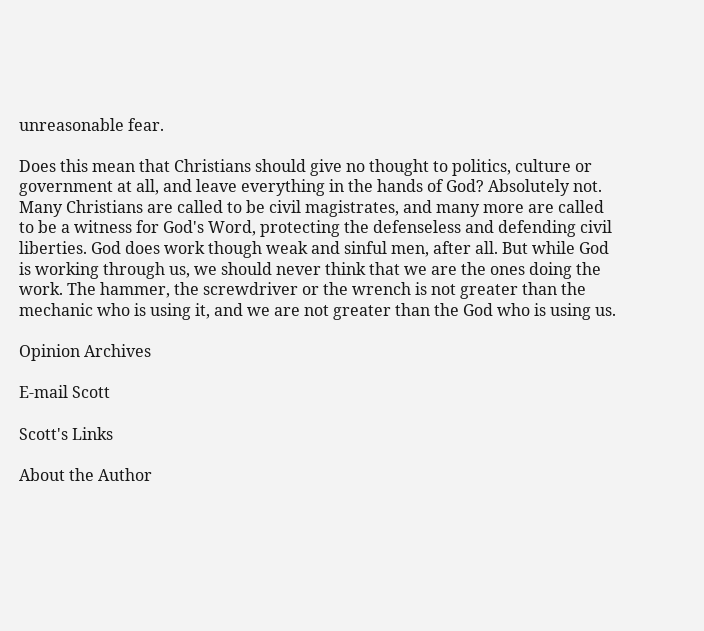unreasonable fear.

Does this mean that Christians should give no thought to politics, culture or government at all, and leave everything in the hands of God? Absolutely not. Many Christians are called to be civil magistrates, and many more are called to be a witness for God's Word, protecting the defenseless and defending civil liberties. God does work though weak and sinful men, after all. But while God is working through us, we should never think that we are the ones doing the work. The hammer, the screwdriver or the wrench is not greater than the mechanic who is using it, and we are not greater than the God who is using us.

Opinion Archives

E-mail Scott

Scott's Links

About the Author